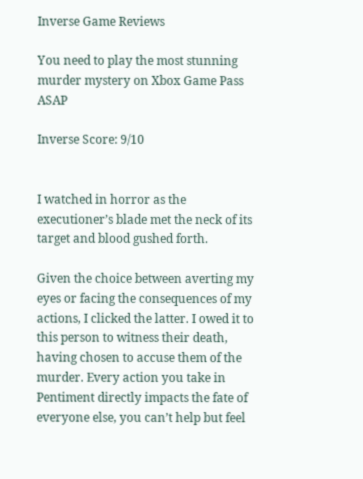Inverse Game Reviews

You need to play the most stunning murder mystery on Xbox Game Pass ASAP

Inverse Score: 9/10


I watched in horror as the executioner’s blade met the neck of its target and blood gushed forth.

Given the choice between averting my eyes or facing the consequences of my actions, I clicked the latter. I owed it to this person to witness their death, having chosen to accuse them of the murder. Every action you take in Pentiment directly impacts the fate of everyone else, you can’t help but feel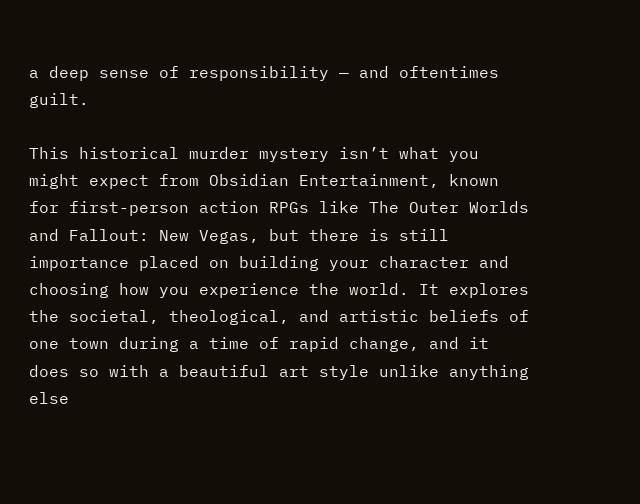a deep sense of responsibility — and oftentimes guilt.

This historical murder mystery isn’t what you might expect from Obsidian Entertainment, known for first-person action RPGs like The Outer Worlds and Fallout: New Vegas, but there is still importance placed on building your character and choosing how you experience the world. It explores the societal, theological, and artistic beliefs of one town during a time of rapid change, and it does so with a beautiful art style unlike anything else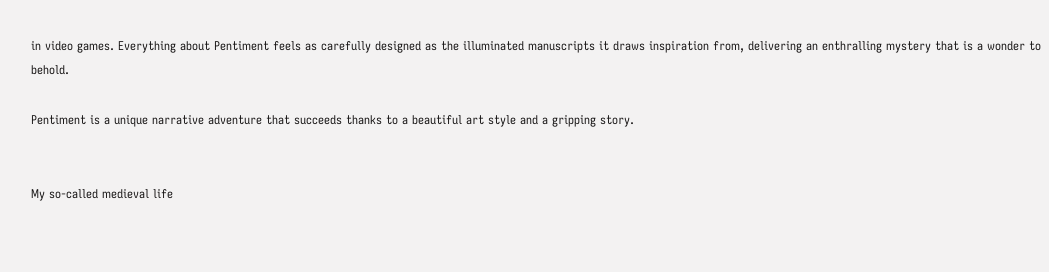in video games. Everything about Pentiment feels as carefully designed as the illuminated manuscripts it draws inspiration from, delivering an enthralling mystery that is a wonder to behold.

Pentiment is a unique narrative adventure that succeeds thanks to a beautiful art style and a gripping story.


My so-called medieval life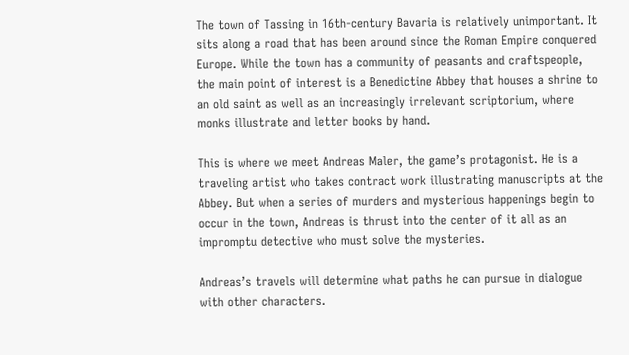The town of Tassing in 16th-century Bavaria is relatively unimportant. It sits along a road that has been around since the Roman Empire conquered Europe. While the town has a community of peasants and craftspeople, the main point of interest is a Benedictine Abbey that houses a shrine to an old saint as well as an increasingly irrelevant scriptorium, where monks illustrate and letter books by hand.

This is where we meet Andreas Maler, the game’s protagonist. He is a traveling artist who takes contract work illustrating manuscripts at the Abbey. But when a series of murders and mysterious happenings begin to occur in the town, Andreas is thrust into the center of it all as an impromptu detective who must solve the mysteries.

Andreas’s travels will determine what paths he can pursue in dialogue with other characters.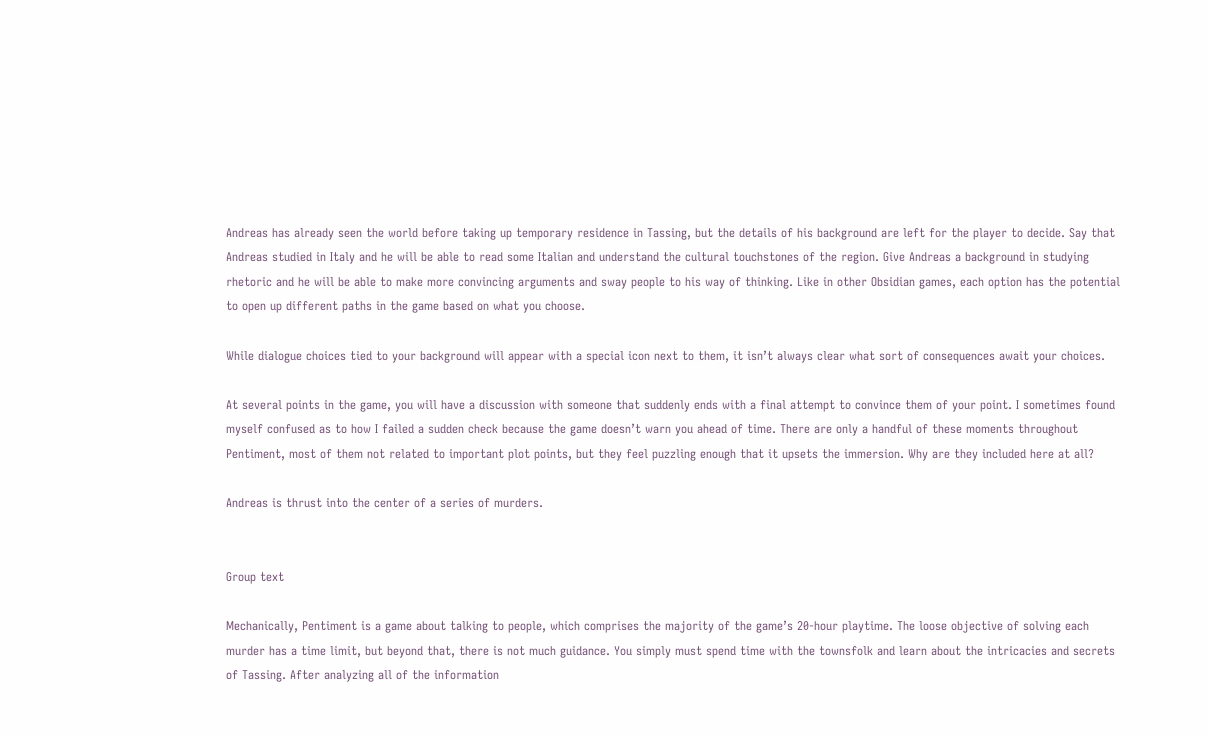Andreas has already seen the world before taking up temporary residence in Tassing, but the details of his background are left for the player to decide. Say that Andreas studied in Italy and he will be able to read some Italian and understand the cultural touchstones of the region. Give Andreas a background in studying rhetoric and he will be able to make more convincing arguments and sway people to his way of thinking. Like in other Obsidian games, each option has the potential to open up different paths in the game based on what you choose.

While dialogue choices tied to your background will appear with a special icon next to them, it isn’t always clear what sort of consequences await your choices.

At several points in the game, you will have a discussion with someone that suddenly ends with a final attempt to convince them of your point. I sometimes found myself confused as to how I failed a sudden check because the game doesn’t warn you ahead of time. There are only a handful of these moments throughout Pentiment, most of them not related to important plot points, but they feel puzzling enough that it upsets the immersion. Why are they included here at all?

Andreas is thrust into the center of a series of murders.


Group text

Mechanically, Pentiment is a game about talking to people, which comprises the majority of the game’s 20-hour playtime. The loose objective of solving each murder has a time limit, but beyond that, there is not much guidance. You simply must spend time with the townsfolk and learn about the intricacies and secrets of Tassing. After analyzing all of the information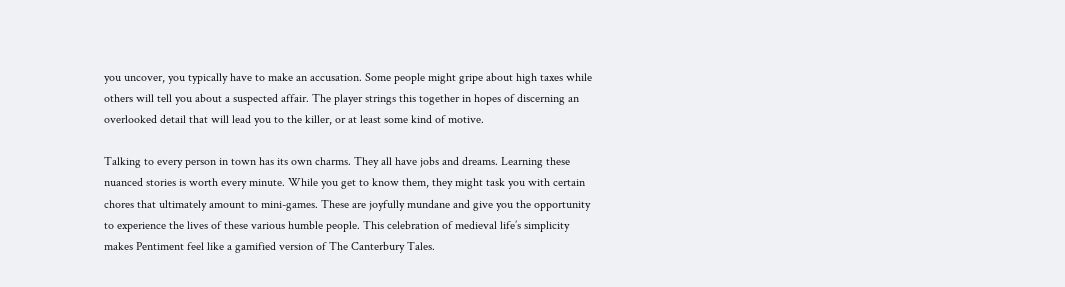you uncover, you typically have to make an accusation. Some people might gripe about high taxes while others will tell you about a suspected affair. The player strings this together in hopes of discerning an overlooked detail that will lead you to the killer, or at least some kind of motive.

Talking to every person in town has its own charms. They all have jobs and dreams. Learning these nuanced stories is worth every minute. While you get to know them, they might task you with certain chores that ultimately amount to mini-games. These are joyfully mundane and give you the opportunity to experience the lives of these various humble people. This celebration of medieval life’s simplicity makes Pentiment feel like a gamified version of The Canterbury Tales.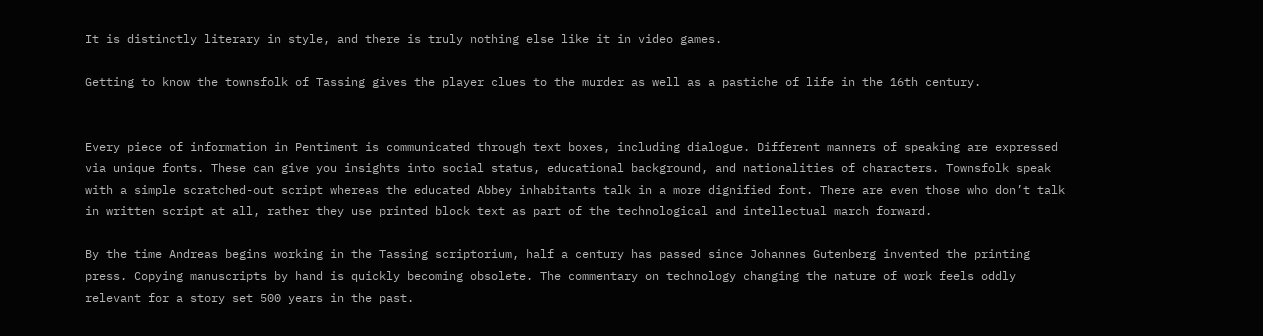It is distinctly literary in style, and there is truly nothing else like it in video games.

Getting to know the townsfolk of Tassing gives the player clues to the murder as well as a pastiche of life in the 16th century.


Every piece of information in Pentiment is communicated through text boxes, including dialogue. Different manners of speaking are expressed via unique fonts. These can give you insights into social status, educational background, and nationalities of characters. Townsfolk speak with a simple scratched-out script whereas the educated Abbey inhabitants talk in a more dignified font. There are even those who don’t talk in written script at all, rather they use printed block text as part of the technological and intellectual march forward.

By the time Andreas begins working in the Tassing scriptorium, half a century has passed since Johannes Gutenberg invented the printing press. Copying manuscripts by hand is quickly becoming obsolete. The commentary on technology changing the nature of work feels oddly relevant for a story set 500 years in the past.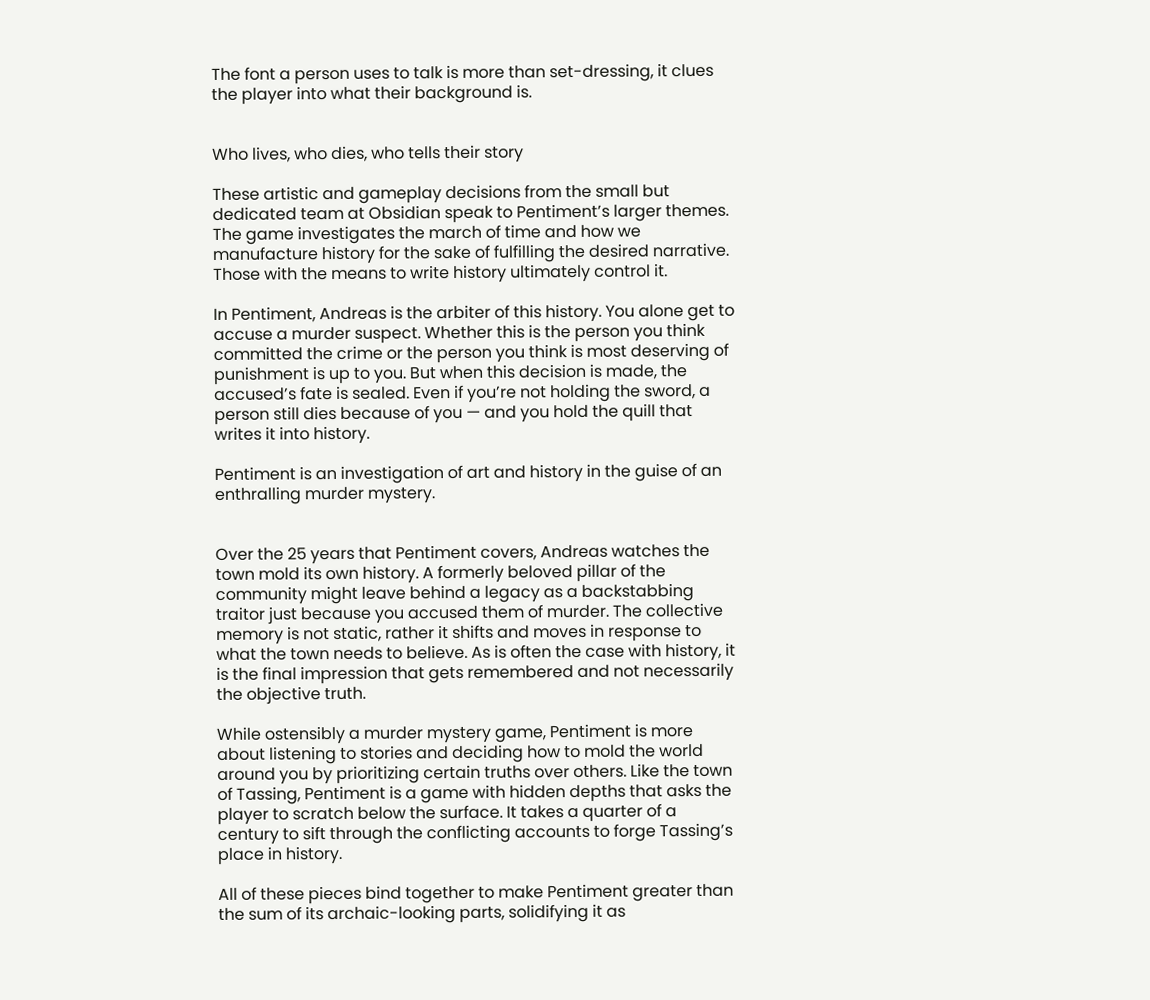The font a person uses to talk is more than set-dressing, it clues the player into what their background is.


Who lives, who dies, who tells their story

These artistic and gameplay decisions from the small but dedicated team at Obsidian speak to Pentiment’s larger themes. The game investigates the march of time and how we manufacture history for the sake of fulfilling the desired narrative. Those with the means to write history ultimately control it.

In Pentiment, Andreas is the arbiter of this history. You alone get to accuse a murder suspect. Whether this is the person you think committed the crime or the person you think is most deserving of punishment is up to you. But when this decision is made, the accused’s fate is sealed. Even if you’re not holding the sword, a person still dies because of you — and you hold the quill that writes it into history.

Pentiment is an investigation of art and history in the guise of an enthralling murder mystery.


Over the 25 years that Pentiment covers, Andreas watches the town mold its own history. A formerly beloved pillar of the community might leave behind a legacy as a backstabbing traitor just because you accused them of murder. The collective memory is not static, rather it shifts and moves in response to what the town needs to believe. As is often the case with history, it is the final impression that gets remembered and not necessarily the objective truth.

While ostensibly a murder mystery game, Pentiment is more about listening to stories and deciding how to mold the world around you by prioritizing certain truths over others. Like the town of Tassing, Pentiment is a game with hidden depths that asks the player to scratch below the surface. It takes a quarter of a century to sift through the conflicting accounts to forge Tassing’s place in history.

All of these pieces bind together to make Pentiment greater than the sum of its archaic-looking parts, solidifying it as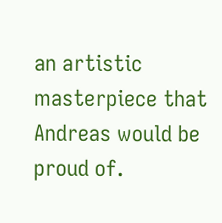an artistic masterpiece that Andreas would be proud of.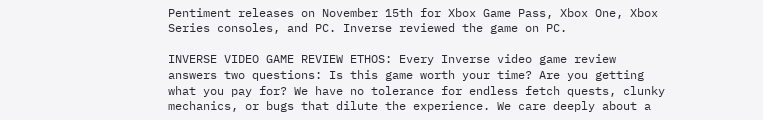Pentiment releases on November 15th for Xbox Game Pass, Xbox One, Xbox Series consoles, and PC. Inverse reviewed the game on PC.

INVERSE VIDEO GAME REVIEW ETHOS: Every Inverse video game review answers two questions: Is this game worth your time? Are you getting what you pay for? We have no tolerance for endless fetch quests, clunky mechanics, or bugs that dilute the experience. We care deeply about a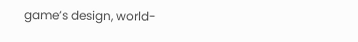game’s design, world-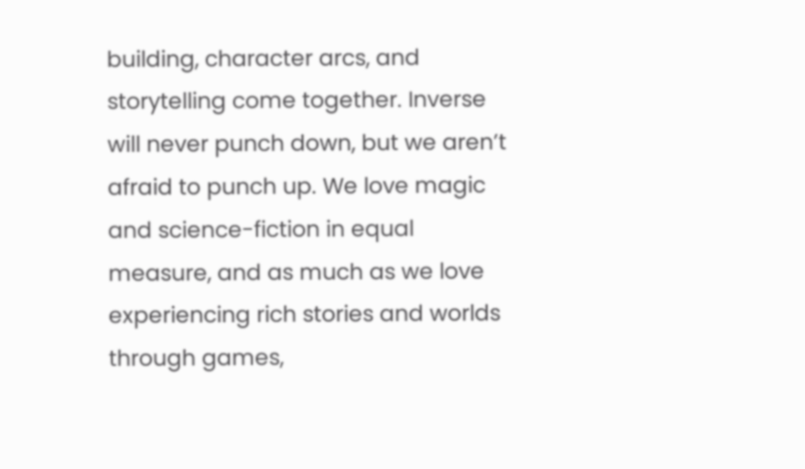building, character arcs, and storytelling come together. Inverse will never punch down, but we aren’t afraid to punch up. We love magic and science-fiction in equal measure, and as much as we love experiencing rich stories and worlds through games,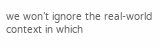we won’t ignore the real-world context in which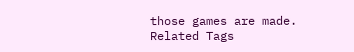those games are made.
Related Tags